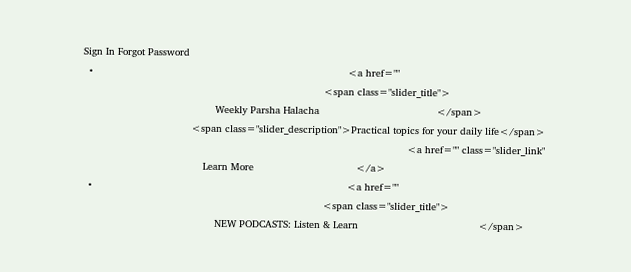Sign In Forgot Password
  •                                                                                     <a href=""
                                                                                <span class="slider_title">
                                            Weekly Parsha Halacha                                       </span>
                                    <span class="slider_description">Practical topics for your daily life</span>
                                                                                                            <a href="" class="slider_link"
                                        Learn More                                  </a>
  •                                                                                     <a href=""
                                                                                <span class="slider_title">
                                            NEW PODCASTS: Listen & Learn                                        </span>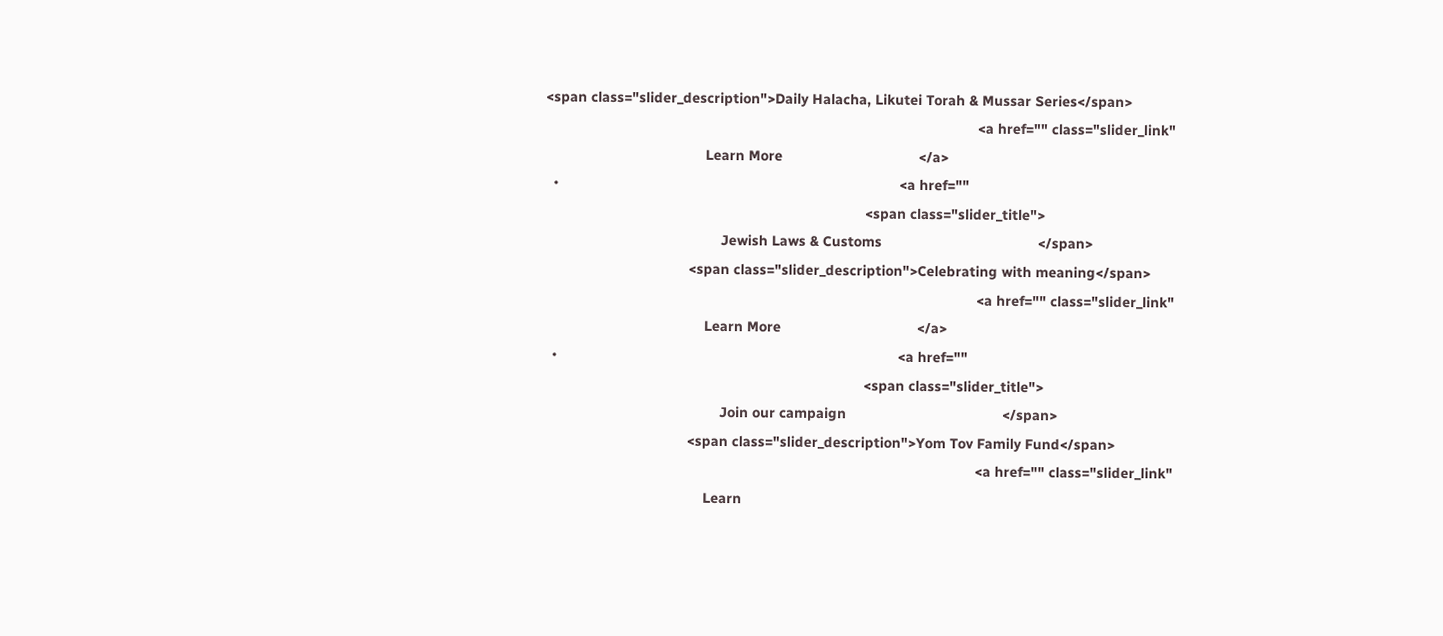<span class="slider_description">Daily Halacha, Likutei Torah & Mussar Series</span>
                                                                                                            <a href="" class="slider_link"
                                        Learn More                                  </a>
  •                                                                                     <a href=""
                                                                                <span class="slider_title">
                                            Jewish Laws & Customs                                       </span>
                                    <span class="slider_description">Celebrating with meaning</span>
                                                                                                            <a href="" class="slider_link"
                                        Learn More                                  </a>
  •                                                                                     <a href=""
                                                                                <span class="slider_title">
                                            Join our campaign                                       </span>
                                    <span class="slider_description">Yom Tov Family Fund</span>
                                                                                                            <a href="" class="slider_link"
                                        Learn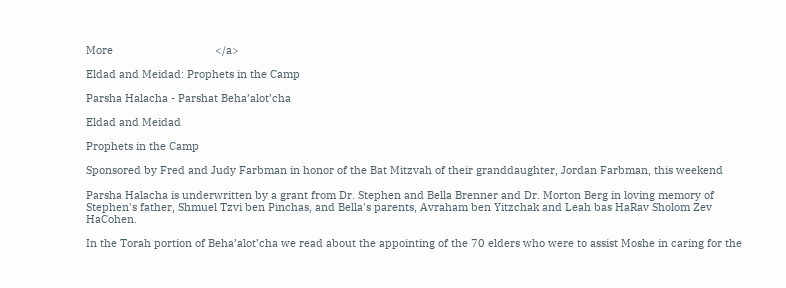More                                  </a>

Eldad and Meidad: Prophets in the Camp

Parsha Halacha - Parshat Beha’alot’cha

Eldad and Meidad

Prophets in the Camp

Sponsored by Fred and Judy Farbman in honor of the Bat Mitzvah of their granddaughter, Jordan Farbman, this weekend

Parsha Halacha is underwritten by a grant from Dr. Stephen and Bella Brenner and Dr. Morton Berg in loving memory of Stephen's father, Shmuel Tzvi ben Pinchas, and Bella's parents, Avraham ben Yitzchak and Leah bas HaRav Sholom Zev HaCohen.

In the Torah portion of Beha’alot’cha we read about the appointing of the 70 elders who were to assist Moshe in caring for the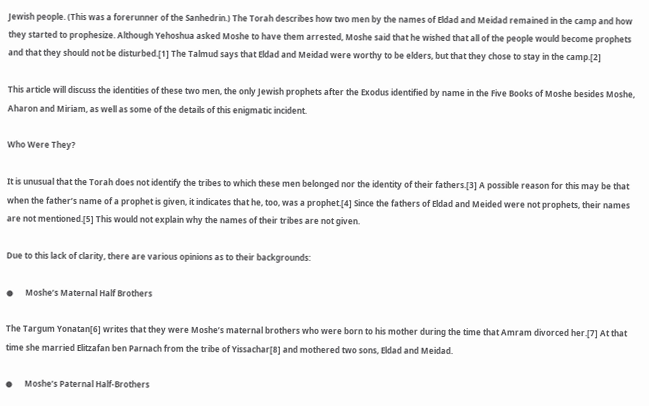Jewish people. (This was a forerunner of the Sanhedrin.) The Torah describes how two men by the names of Eldad and Meidad remained in the camp and how they started to prophesize. Although Yehoshua asked Moshe to have them arrested, Moshe said that he wished that all of the people would become prophets and that they should not be disturbed.[1] The Talmud says that Eldad and Meidad were worthy to be elders, but that they chose to stay in the camp.[2]

This article will discuss the identities of these two men, the only Jewish prophets after the Exodus identified by name in the Five Books of Moshe besides Moshe, Aharon and Miriam, as well as some of the details of this enigmatic incident.

Who Were They?

It is unusual that the Torah does not identify the tribes to which these men belonged nor the identity of their fathers.[3] A possible reason for this may be that when the father’s name of a prophet is given, it indicates that he, too, was a prophet.[4] Since the fathers of Eldad and Meided were not prophets, their names are not mentioned.[5] This would not explain why the names of their tribes are not given.

Due to this lack of clarity, there are various opinions as to their backgrounds:

●      Moshe’s Maternal Half Brothers

The Targum Yonatan[6] writes that they were Moshe’s maternal brothers who were born to his mother during the time that Amram divorced her.[7] At that time she married Elitzafan ben Parnach from the tribe of Yissachar[8] and mothered two sons, Eldad and Meidad.

●      Moshe’s Paternal Half-Brothers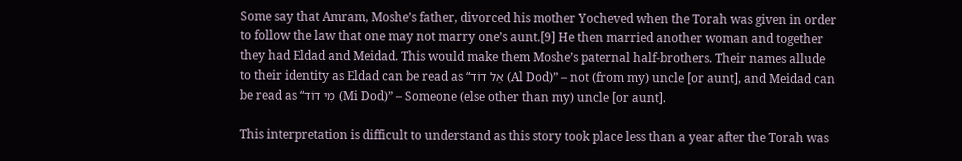Some say that Amram, Moshe’s father, divorced his mother Yocheved when the Torah was given in order to follow the law that one may not marry one’s aunt.[9] He then married another woman and together they had Eldad and Meidad. This would make them Moshe’s paternal half-brothers. Their names allude to their identity as Eldad can be read as “אַל דוֹד (Al Dod)” – not (from my) uncle [or aunt], and Meidad can be read as “מִי דוֹד (Mi Dod)” – Someone (else other than my) uncle [or aunt].

This interpretation is difficult to understand as this story took place less than a year after the Torah was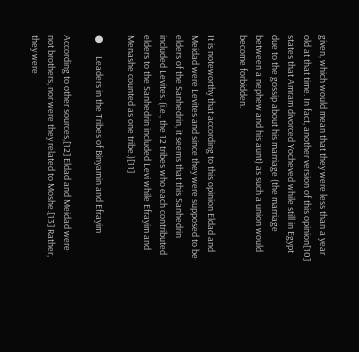given, which would mean that they were less than a year old at that time. In fact, another version of this opinion[10] states that Amram divorced Yocheved while still in Egypt due to the gossip about his marriage (the marriage between a nephew and his aunt) as such a union would become forbidden.

It is noteworthy that according to this opinion Eldad and Meidad were Levites and since they were supposed to be elders of the Sanhedrin, it seems that this Sanhedrin included Levites. (i.e., the 12 tribes who each contributed elders to the Sanhedrin included Levi while Efrayim and Menashe counted as one tribe.)[11]

●      Leaders in the Tribes of Binyamin and Efrayim

According to other sources,[12] Eldad and Meidad were not brothers, nor were they related to Moshe.[13] Rather, they were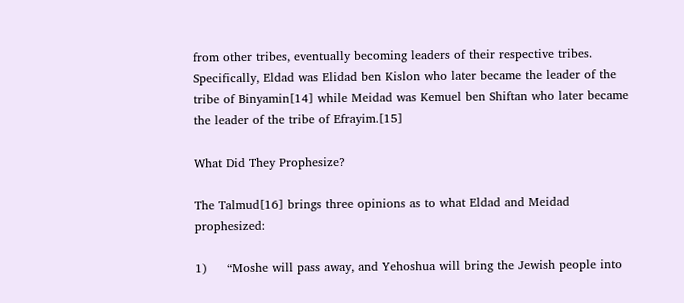from other tribes, eventually becoming leaders of their respective tribes. Specifically, Eldad was Elidad ben Kislon who later became the leader of the tribe of Binyamin[14] while Meidad was Kemuel ben Shiftan who later became the leader of the tribe of Efrayim.[15]

What Did They Prophesize?

The Talmud[16] brings three opinions as to what Eldad and Meidad prophesized:

1)     “Moshe will pass away, and Yehoshua will bring the Jewish people into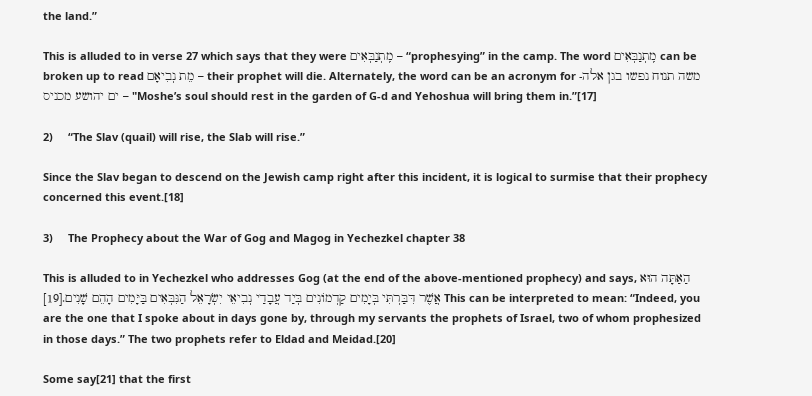the land.”

This is alluded to in verse 27 which says that they were מִֽתְנַבְּאִים – “prophesying” in the camp. The word מִֽתְנַבְּאִים can be broken up to read מֵת נְבִיאָם – their prophet will die. Alternately, the word can be an acronym for משה תנוח נפשו בגן אלה-ים יהושע מכניס – "Moshe’s soul should rest in the garden of G-d and Yehoshua will bring them in.”[17]

2)     “The Slav (quail) will rise, the Slab will rise.”

Since the Slav began to descend on the Jewish camp right after this incident, it is logical to surmise that their prophecy concerned this event.[18]

3)     The Prophecy about the War of Gog and Magog in Yechezkel chapter 38

This is alluded to in Yechezkel who addresses Gog (at the end of the above-mentioned prophecy) and says, הַאַתָּה הוּא אֲשֶׁר דִּבַּרְתִּי בְּיָמִים קַדְמוֹנִים בְּיַד עֲבָדַי נְבִיאֵי יִשְׂרָאֵל הַנִּבְּאִים בַּיָּמִים הָהֵם שָׁנִים.[19] This can be interpreted to mean: “Indeed, you are the one that I spoke about in days gone by, through my servants the prophets of Israel, two of whom prophesized in those days.” The two prophets refer to Eldad and Meidad.[20]

Some say[21] that the first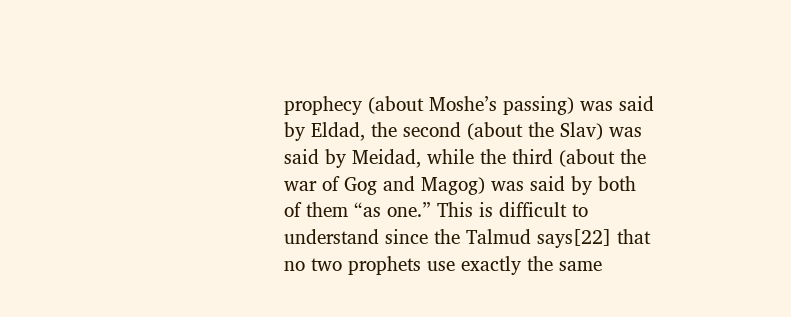prophecy (about Moshe’s passing) was said by Eldad, the second (about the Slav) was said by Meidad, while the third (about the war of Gog and Magog) was said by both of them “as one.” This is difficult to understand since the Talmud says[22] that no two prophets use exactly the same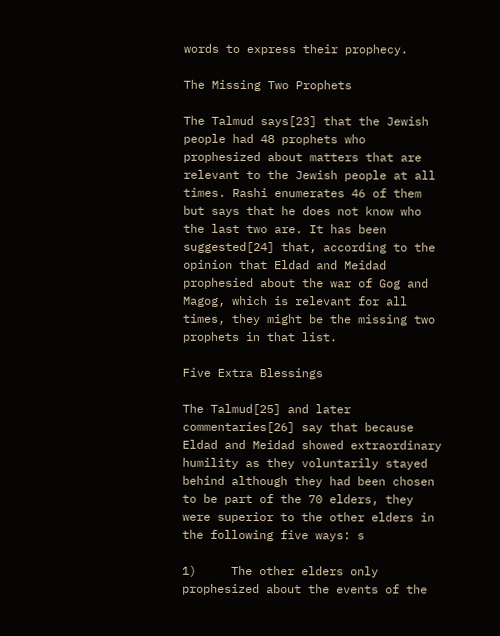words to express their prophecy.

The Missing Two Prophets

The Talmud says[23] that the Jewish people had 48 prophets who prophesized about matters that are relevant to the Jewish people at all times. Rashi enumerates 46 of them but says that he does not know who the last two are. It has been suggested[24] that, according to the opinion that Eldad and Meidad prophesied about the war of Gog and Magog, which is relevant for all times, they might be the missing two prophets in that list.

Five Extra Blessings

The Talmud[25] and later commentaries[26] say that because Eldad and Meidad showed extraordinary humility as they voluntarily stayed behind although they had been chosen to be part of the 70 elders, they were superior to the other elders in the following five ways: s

1)     The other elders only prophesized about the events of the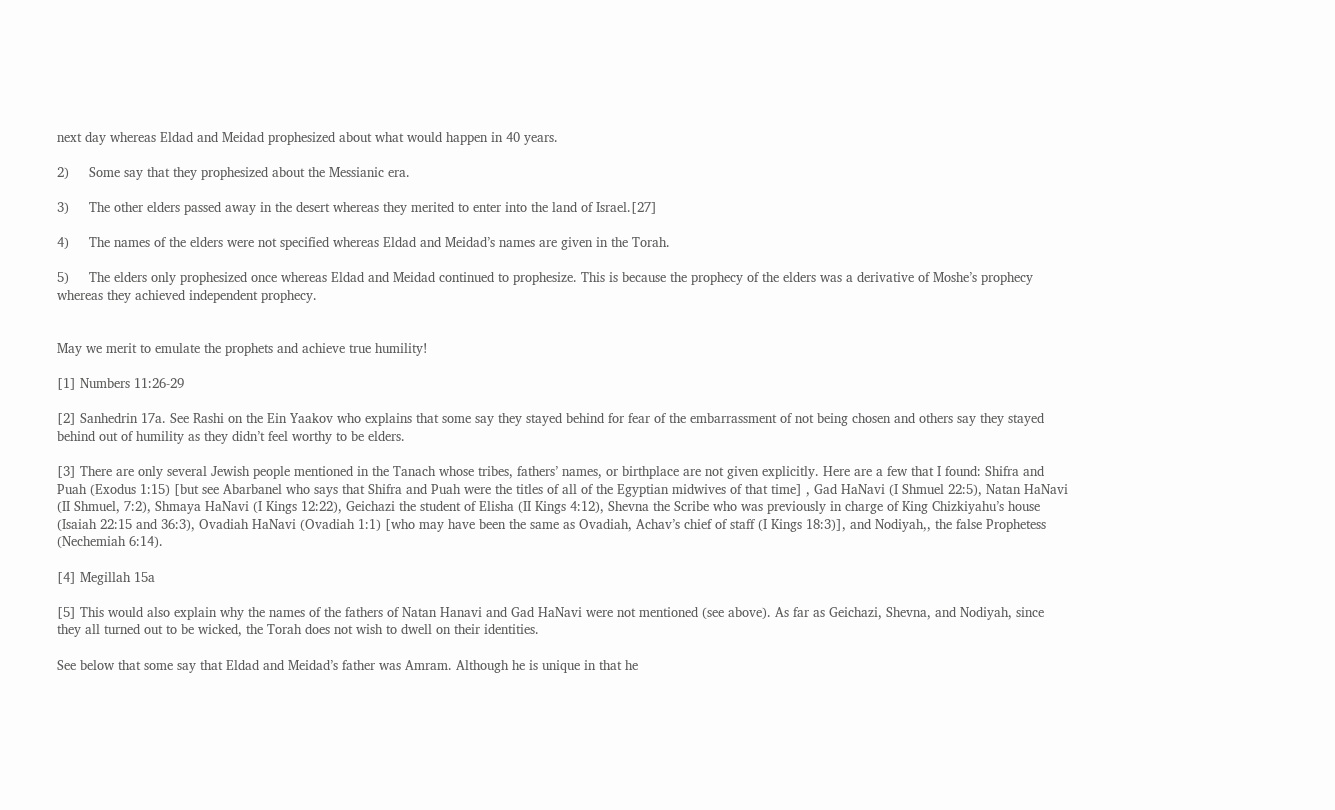next day whereas Eldad and Meidad prophesized about what would happen in 40 years.

2)     Some say that they prophesized about the Messianic era.

3)     The other elders passed away in the desert whereas they merited to enter into the land of Israel.[27]

4)     The names of the elders were not specified whereas Eldad and Meidad’s names are given in the Torah.

5)     The elders only prophesized once whereas Eldad and Meidad continued to prophesize. This is because the prophecy of the elders was a derivative of Moshe’s prophecy whereas they achieved independent prophecy.


May we merit to emulate the prophets and achieve true humility!

[1] Numbers 11:26-29

[2] Sanhedrin 17a. See Rashi on the Ein Yaakov who explains that some say they stayed behind for fear of the embarrassment of not being chosen and others say they stayed behind out of humility as they didn’t feel worthy to be elders.

[3] There are only several Jewish people mentioned in the Tanach whose tribes, fathers’ names, or birthplace are not given explicitly. Here are a few that I found: Shifra and Puah (Exodus 1:15) [but see Abarbanel who says that Shifra and Puah were the titles of all of the Egyptian midwives of that time] , Gad HaNavi (I Shmuel 22:5), Natan HaNavi (II Shmuel, 7:2), Shmaya HaNavi (I Kings 12:22), Geichazi the student of Elisha (II Kings 4:12), Shevna the Scribe who was previously in charge of King Chizkiyahu’s house (Isaiah 22:15 and 36:3), Ovadiah HaNavi (Ovadiah 1:1) [who may have been the same as Ovadiah, Achav’s chief of staff (I Kings 18:3)], and Nodiyah,, the false Prophetess (Nechemiah 6:14).

[4] Megillah 15a

[5] This would also explain why the names of the fathers of Natan Hanavi and Gad HaNavi were not mentioned (see above). As far as Geichazi, Shevna, and Nodiyah, since they all turned out to be wicked, the Torah does not wish to dwell on their identities.

See below that some say that Eldad and Meidad’s father was Amram. Although he is unique in that he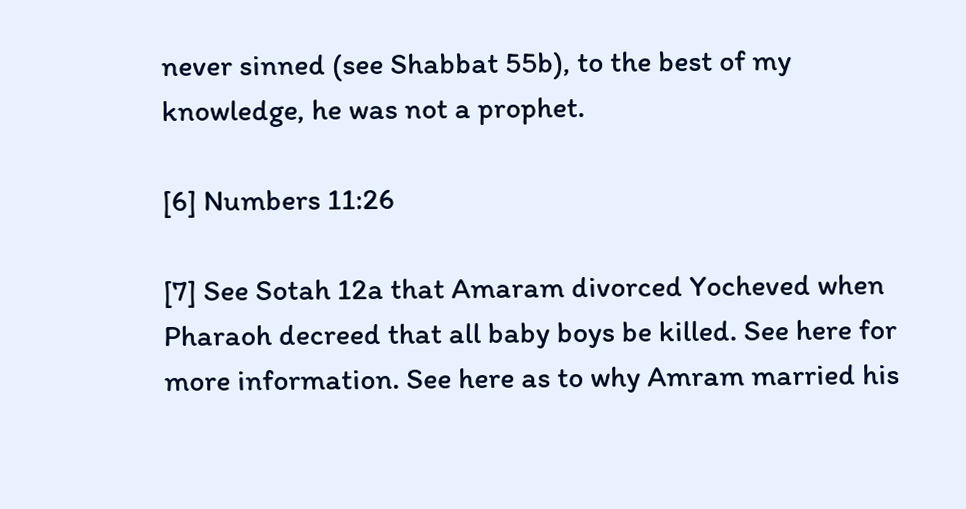never sinned (see Shabbat 55b), to the best of my knowledge, he was not a prophet.

[6] Numbers 11:26

[7] See Sotah 12a that Amaram divorced Yocheved when Pharaoh decreed that all baby boys be killed. See here for more information. See here as to why Amram married his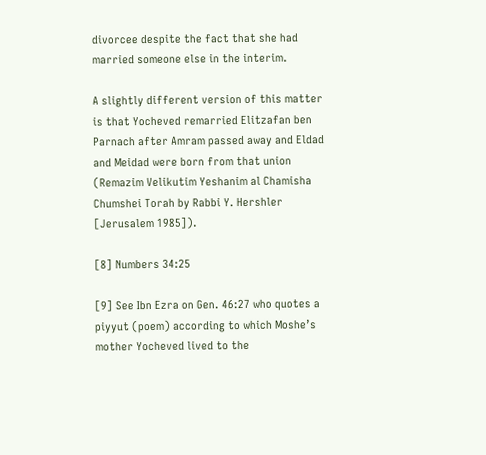divorcee despite the fact that she had married someone else in the interim.

A slightly different version of this matter is that Yocheved remarried Elitzafan ben Parnach after Amram passed away and Eldad and Meidad were born from that union (Remazim Velikutim Yeshanim al Chamisha Chumshei Torah by Rabbi Y. Hershler [Jerusalem 1985]).

[8] Numbers 34:25

[9] See Ibn Ezra on Gen. 46:27 who quotes a piyyut (poem) according to which Moshe’s mother Yocheved lived to the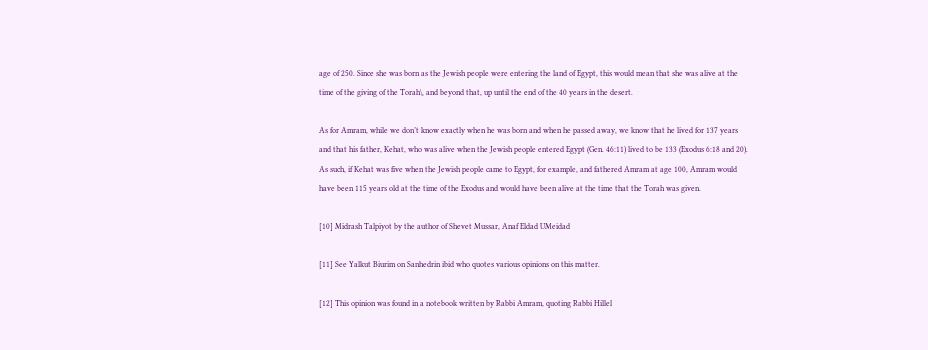age of 250. Since she was born as the Jewish people were entering the land of Egypt, this would mean that she was alive at the time of the giving of the Torah\, and beyond that, up until the end of the 40 years in the desert.

As for Amram, while we don’t know exactly when he was born and when he passed away, we know that he lived for 137 years and that his father, Kehat, who was alive when the Jewish people entered Egypt (Gen. 46:11) lived to be 133 (Exodus 6:18 and 20). As such, if Kehat was five when the Jewish people came to Egypt, for example, and fathered Amram at age 100, Amram would have been 115 years old at the time of the Exodus and would have been alive at the time that the Torah was given.

[10] Midrash Talpiyot by the author of Shevet Mussar, Anaf Eldad UMeidad

[11] See Yalkut Biurim on Sanhedrin ibid who quotes various opinions on this matter.

[12] This opinion was found in a notebook written by Rabbi Amram, quoting Rabbi Hillel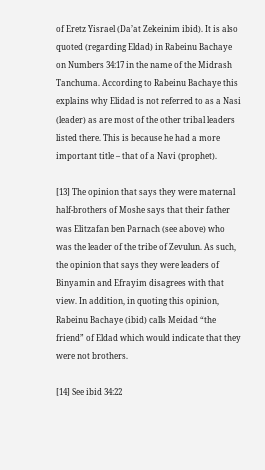of Eretz Yisrael (Da’at Zekeinim ibid). It is also quoted (regarding Eldad) in Rabeinu Bachaye on Numbers 34:17 in the name of the Midrash Tanchuma. According to Rabeinu Bachaye this explains why Elidad is not referred to as a Nasi (leader) as are most of the other tribal leaders listed there. This is because he had a more important title – that of a Navi (prophet).

[13] The opinion that says they were maternal half-brothers of Moshe says that their father was Elitzafan ben Parnach (see above) who was the leader of the tribe of Zevulun. As such, the opinion that says they were leaders of Binyamin and Efrayim disagrees with that view. In addition, in quoting this opinion, Rabeinu Bachaye (ibid) calls Meidad “the friend” of Eldad which would indicate that they were not brothers.

[14] See ibid 34:22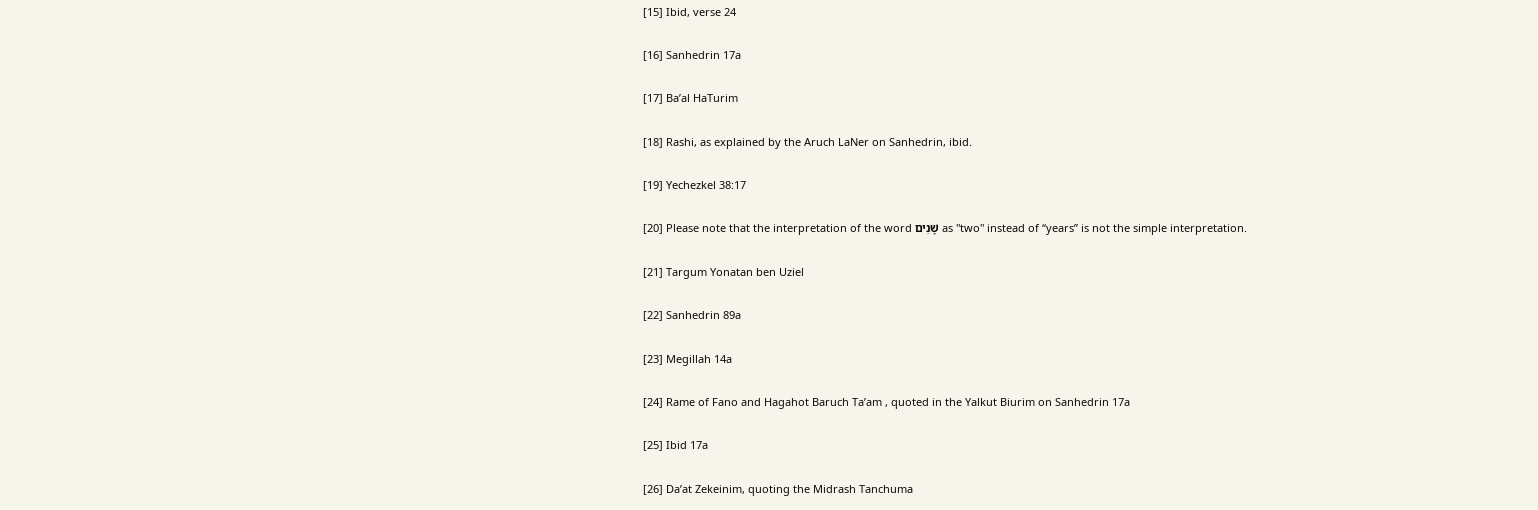[15] Ibid, verse 24

[16] Sanhedrin 17a

[17] Ba’al HaTurim

[18] Rashi, as explained by the Aruch LaNer on Sanhedrin, ibid.

[19] Yechezkel 38:17

[20] Please note that the interpretation of the word שָׁנִים as "two" instead of “years” is not the simple interpretation.

[21] Targum Yonatan ben Uziel

[22] Sanhedrin 89a

[23] Megillah 14a

[24] Rame of Fano and Hagahot Baruch Ta’am , quoted in the Yalkut Biurim on Sanhedrin 17a

[25] Ibid 17a

[26] Da’at Zekeinim, quoting the Midrash Tanchuma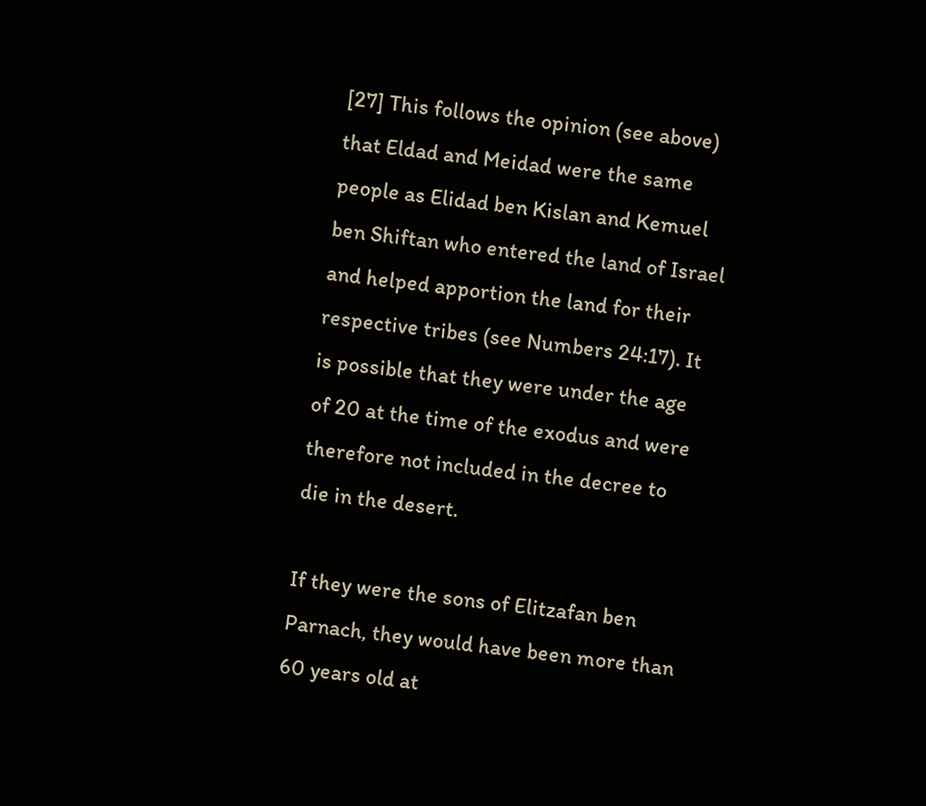[27] This follows the opinion (see above) that Eldad and Meidad were the same people as Elidad ben Kislan and Kemuel ben Shiftan who entered the land of Israel and helped apportion the land for their respective tribes (see Numbers 24:17). It is possible that they were under the age of 20 at the time of the exodus and were therefore not included in the decree to die in the desert.

If they were the sons of Elitzafan ben Parnach, they would have been more than 60 years old at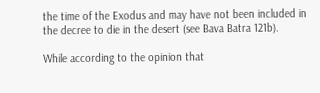the time of the Exodus and may have not been included in the decree to die in the desert (see Bava Batra 121b).

While according to the opinion that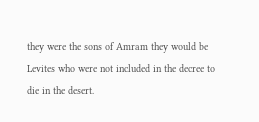they were the sons of Amram they would be Levites who were not included in the decree to die in the desert.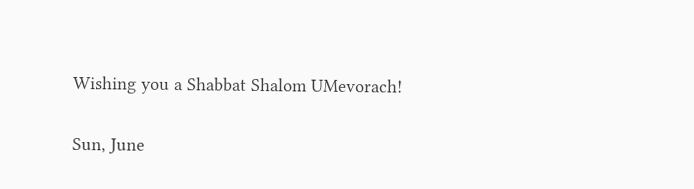Wishing you a Shabbat Shalom UMevorach!

Sun, June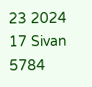23 2024 17 Sivan 5784